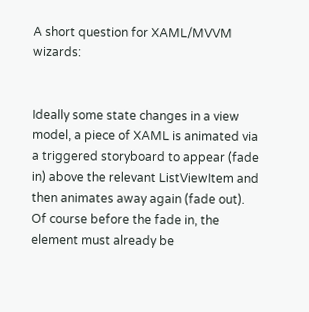A short question for XAML/MVVM wizards:


Ideally some state changes in a view model, a piece of XAML is animated via a triggered storyboard to appear (fade in) above the relevant ListViewItem and then animates away again (fade out). Of course before the fade in, the element must already be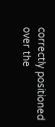correctly positioned over the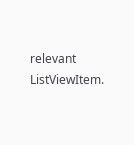relevant ListViewItem.